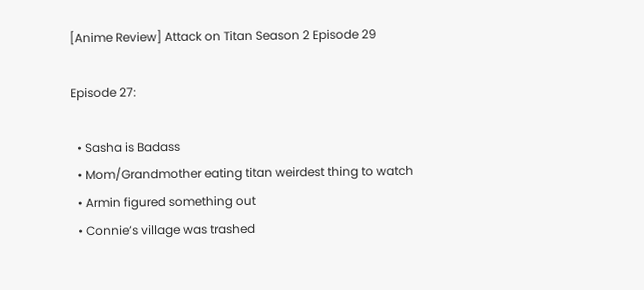[Anime Review] Attack on Titan Season 2 Episode 29

Episode 27:

  • Sasha is Badass
  • Mom/Grandmother eating titan weirdest thing to watch
  • Armin figured something out
  • Connie’s village was trashed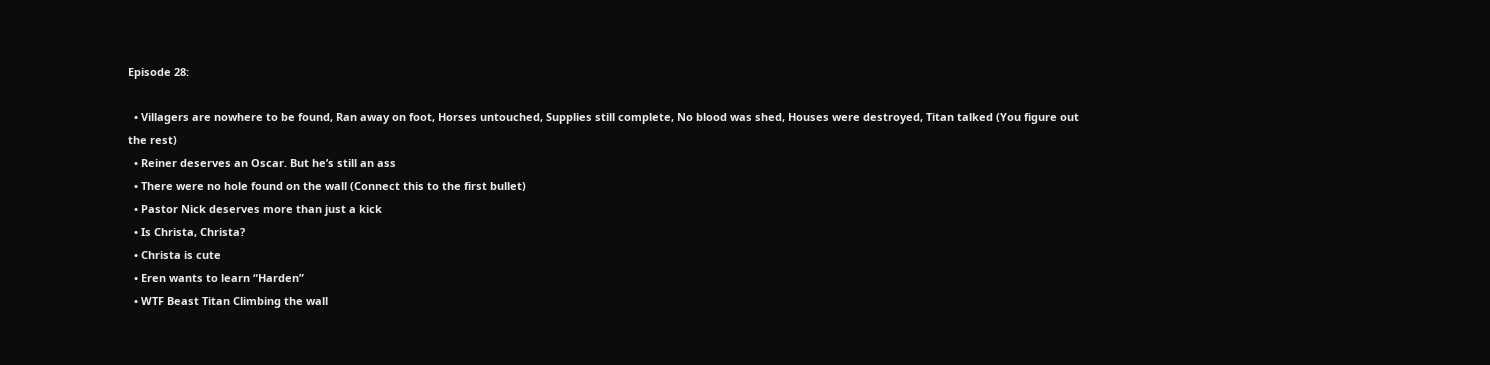Episode 28:

  • Villagers are nowhere to be found, Ran away on foot, Horses untouched, Supplies still complete, No blood was shed, Houses were destroyed, Titan talked (You figure out the rest)
  • Reiner deserves an Oscar. But he’s still an ass
  • There were no hole found on the wall (Connect this to the first bullet)
  • Pastor Nick deserves more than just a kick
  • Is Christa, Christa?
  • Christa is cute
  • Eren wants to learn “Harden”
  • WTF Beast Titan Climbing the wall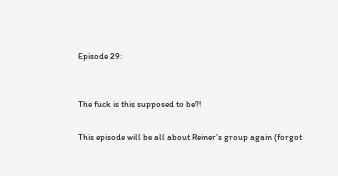Episode 29:


The fuck is this supposed to be?!

This episode will be all about Reiner’s group again (forgot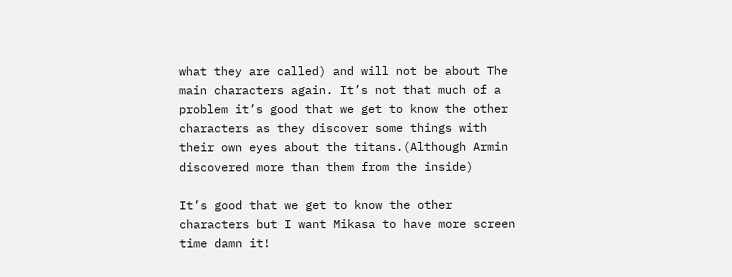what they are called) and will not be about The main characters again. It’s not that much of a problem it’s good that we get to know the other characters as they discover some things with their own eyes about the titans.(Although Armin discovered more than them from the inside)

It’s good that we get to know the other characters but I want Mikasa to have more screen time damn it!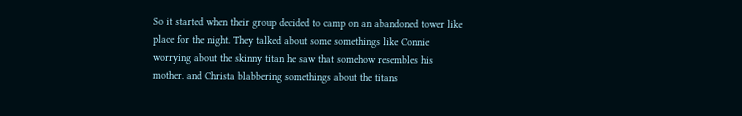So it started when their group decided to camp on an abandoned tower like place for the night. They talked about some somethings like Connie worrying about the skinny titan he saw that somehow resembles his mother. and Christa blabbering somethings about the titans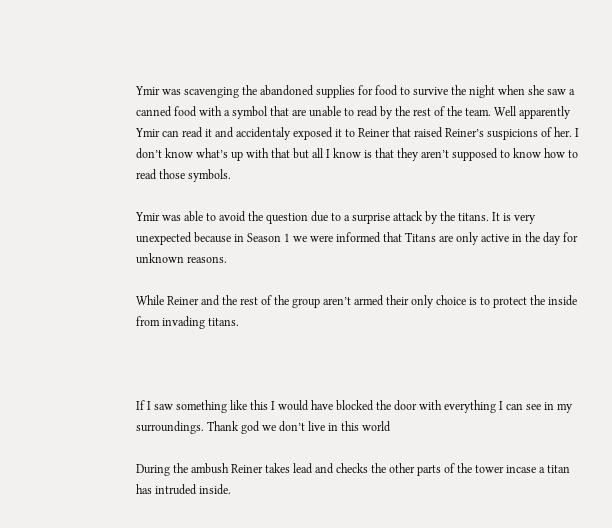Ymir was scavenging the abandoned supplies for food to survive the night when she saw a canned food with a symbol that are unable to read by the rest of the team. Well apparently Ymir can read it and accidentaly exposed it to Reiner that raised Reiner’s suspicions of her. I don’t know what’s up with that but all I know is that they aren’t supposed to know how to read those symbols.

Ymir was able to avoid the question due to a surprise attack by the titans. It is very unexpected because in Season 1 we were informed that Titans are only active in the day for unknown reasons.

While Reiner and the rest of the group aren’t armed their only choice is to protect the inside from invading titans.



If I saw something like this I would have blocked the door with everything I can see in my surroundings. Thank god we don’t live in this world

During the ambush Reiner takes lead and checks the other parts of the tower incase a titan has intruded inside.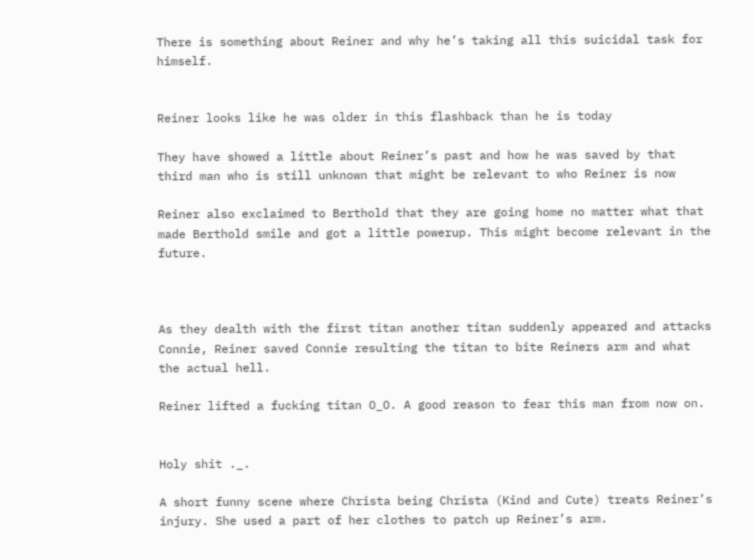There is something about Reiner and why he’s taking all this suicidal task for himself.


Reiner looks like he was older in this flashback than he is today

They have showed a little about Reiner’s past and how he was saved by that third man who is still unknown that might be relevant to who Reiner is now

Reiner also exclaimed to Berthold that they are going home no matter what that made Berthold smile and got a little powerup. This might become relevant in the future.



As they dealth with the first titan another titan suddenly appeared and attacks Connie, Reiner saved Connie resulting the titan to bite Reiners arm and what the actual hell.

Reiner lifted a fucking titan O_O. A good reason to fear this man from now on.


Holy shit ._.

A short funny scene where Christa being Christa (Kind and Cute) treats Reiner’s injury. She used a part of her clothes to patch up Reiner’s arm.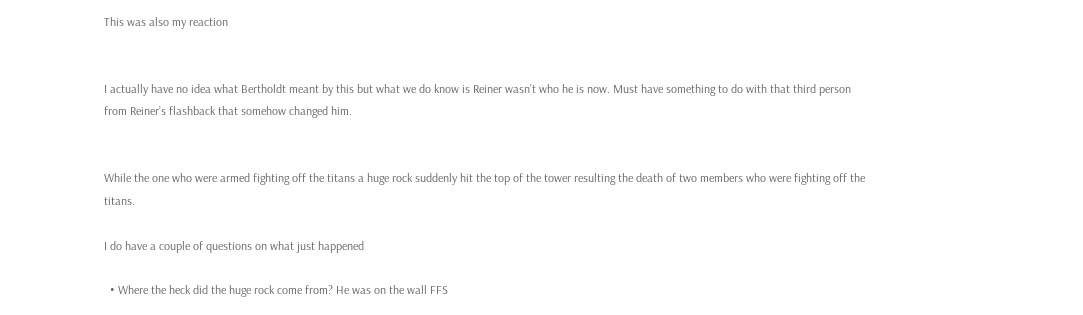This was also my reaction


I actually have no idea what Bertholdt meant by this but what we do know is Reiner wasn’t who he is now. Must have something to do with that third person from Reiner’s flashback that somehow changed him.


While the one who were armed fighting off the titans a huge rock suddenly hit the top of the tower resulting the death of two members who were fighting off the titans.

I do have a couple of questions on what just happened

  • Where the heck did the huge rock come from? He was on the wall FFS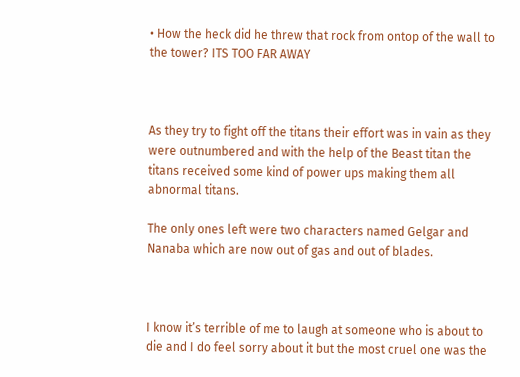• How the heck did he threw that rock from ontop of the wall to the tower? ITS TOO FAR AWAY



As they try to fight off the titans their effort was in vain as they were outnumbered and with the help of the Beast titan the titans received some kind of power ups making them all abnormal titans.

The only ones left were two characters named Gelgar and Nanaba which are now out of gas and out of blades.



I know it’s terrible of me to laugh at someone who is about to die and I do feel sorry about it but the most cruel one was the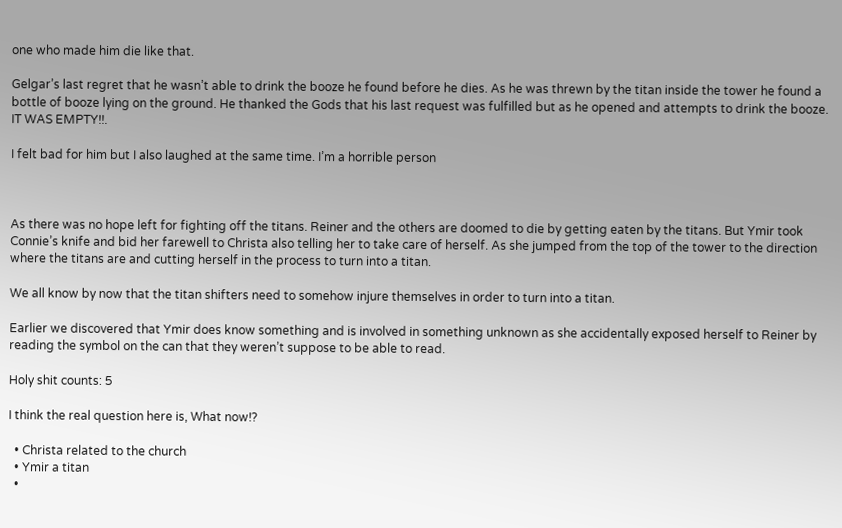one who made him die like that.

Gelgar’s last regret that he wasn’t able to drink the booze he found before he dies. As he was threwn by the titan inside the tower he found a bottle of booze lying on the ground. He thanked the Gods that his last request was fulfilled but as he opened and attempts to drink the booze. IT WAS EMPTY!!.

I felt bad for him but I also laughed at the same time. I’m a horrible person



As there was no hope left for fighting off the titans. Reiner and the others are doomed to die by getting eaten by the titans. But Ymir took Connie’s knife and bid her farewell to Christa also telling her to take care of herself. As she jumped from the top of the tower to the direction where the titans are and cutting herself in the process to turn into a titan.

We all know by now that the titan shifters need to somehow injure themselves in order to turn into a titan.

Earlier we discovered that Ymir does know something and is involved in something unknown as she accidentally exposed herself to Reiner by reading the symbol on the can that they weren’t suppose to be able to read.

Holy shit counts: 5

I think the real question here is, What now!?

  • Christa related to the church
  • Ymir a titan
  •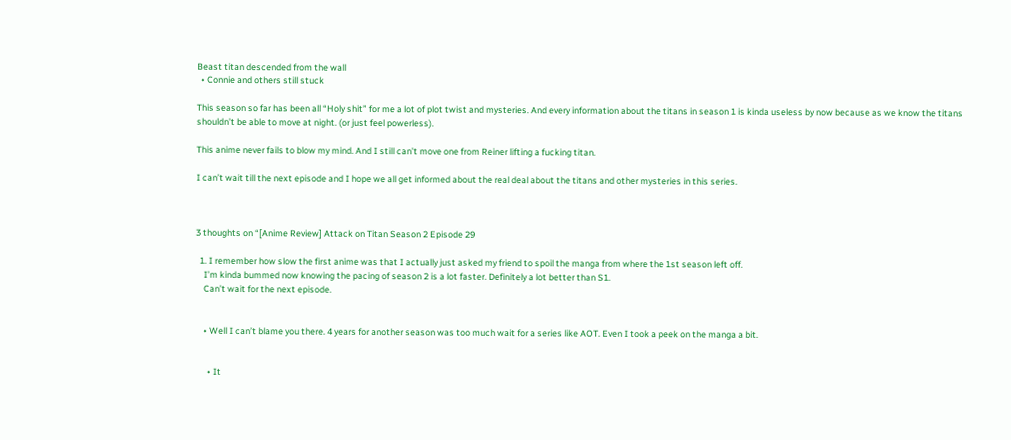Beast titan descended from the wall
  • Connie and others still stuck

This season so far has been all “Holy shit” for me a lot of plot twist and mysteries. And every information about the titans in season 1 is kinda useless by now because as we know the titans shouldn’t be able to move at night. (or just feel powerless).

This anime never fails to blow my mind. And I still can’t move one from Reiner lifting a fucking titan.

I can’t wait till the next episode and I hope we all get informed about the real deal about the titans and other mysteries in this series.



3 thoughts on “[Anime Review] Attack on Titan Season 2 Episode 29

  1. I remember how slow the first anime was that I actually just asked my friend to spoil the manga from where the 1st season left off.
    I’m kinda bummed now knowing the pacing of season 2 is a lot faster. Definitely a lot better than S1.
    Can’t wait for the next episode.


    • Well I can’t blame you there. 4 years for another season was too much wait for a series like AOT. Even I took a peek on the manga a bit.


      • It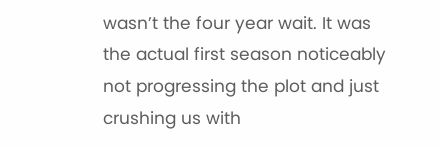wasn’t the four year wait. It was the actual first season noticeably not progressing the plot and just crushing us with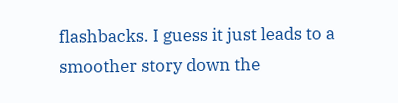flashbacks. I guess it just leads to a smoother story down the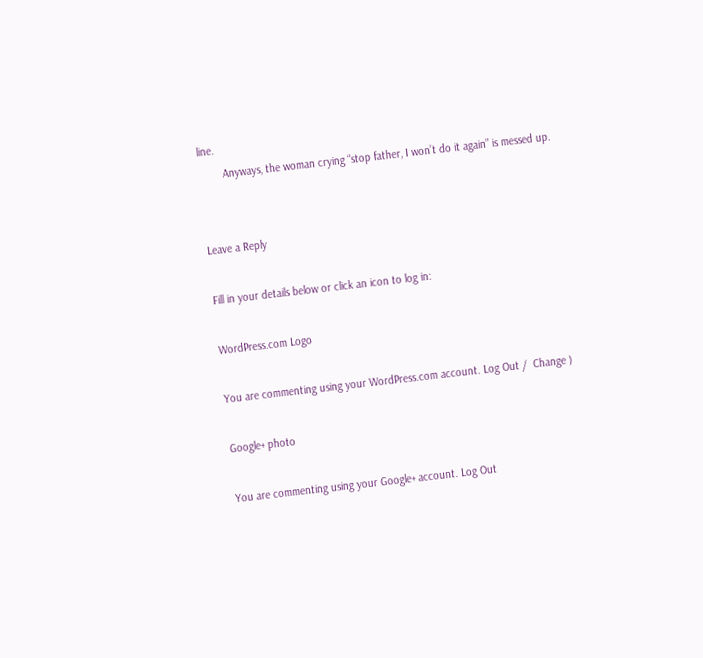line.
        Anyways, the woman crying “stop father, I won’t do it again” is messed up.


Leave a Reply

Fill in your details below or click an icon to log in:

WordPress.com Logo

You are commenting using your WordPress.com account. Log Out /  Change )

Google+ photo

You are commenting using your Google+ account. Log Out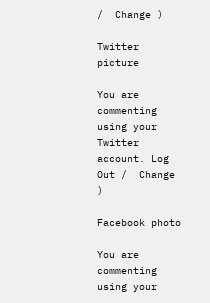/  Change )

Twitter picture

You are commenting using your Twitter account. Log Out /  Change )

Facebook photo

You are commenting using your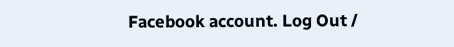Facebook account. Log Out /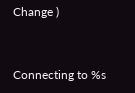Change )


Connecting to %s